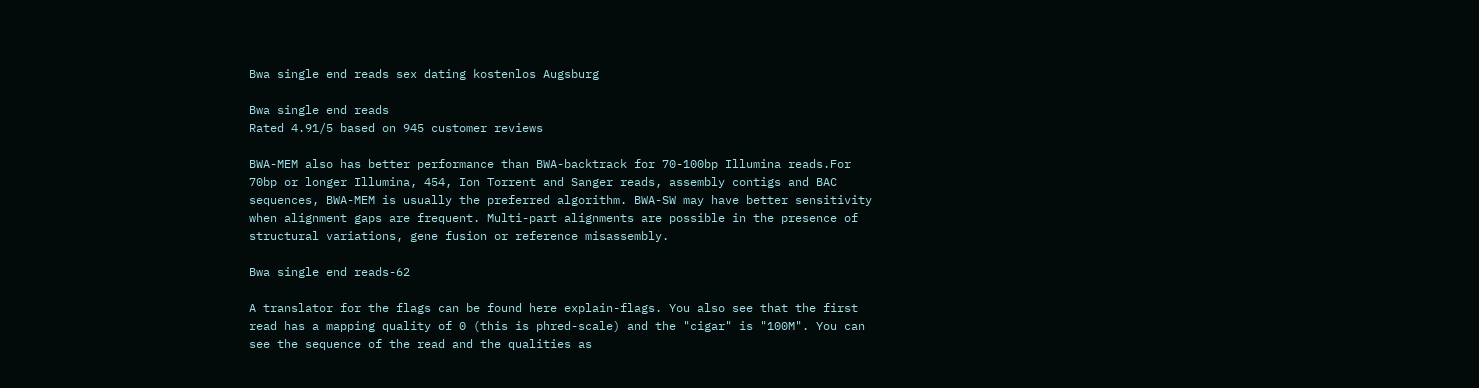Bwa single end reads sex dating kostenlos Augsburg

Bwa single end reads
Rated 4.91/5 based on 945 customer reviews

BWA-MEM also has better performance than BWA-backtrack for 70-100bp Illumina reads.For 70bp or longer Illumina, 454, Ion Torrent and Sanger reads, assembly contigs and BAC sequences, BWA-MEM is usually the preferred algorithm. BWA-SW may have better sensitivity when alignment gaps are frequent. Multi-part alignments are possible in the presence of structural variations, gene fusion or reference misassembly.

Bwa single end reads-62

A translator for the flags can be found here explain-flags. You also see that the first read has a mapping quality of 0 (this is phred-scale) and the "cigar" is "100M". You can see the sequence of the read and the qualities as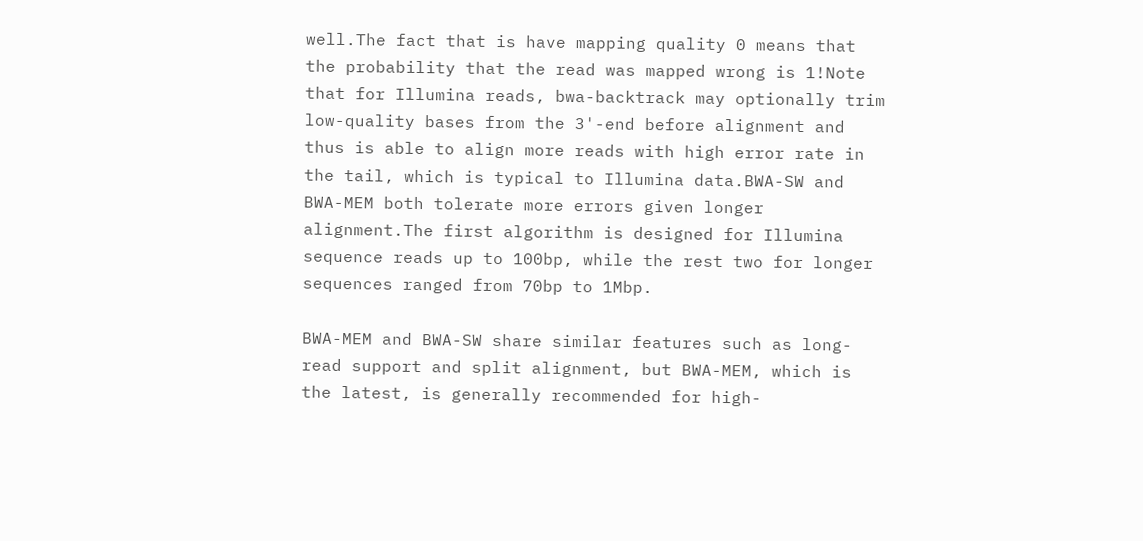well.The fact that is have mapping quality 0 means that the probability that the read was mapped wrong is 1!Note that for Illumina reads, bwa-backtrack may optionally trim low-quality bases from the 3'-end before alignment and thus is able to align more reads with high error rate in the tail, which is typical to Illumina data.BWA-SW and BWA-MEM both tolerate more errors given longer alignment.The first algorithm is designed for Illumina sequence reads up to 100bp, while the rest two for longer sequences ranged from 70bp to 1Mbp.

BWA-MEM and BWA-SW share similar features such as long-read support and split alignment, but BWA-MEM, which is the latest, is generally recommended for high-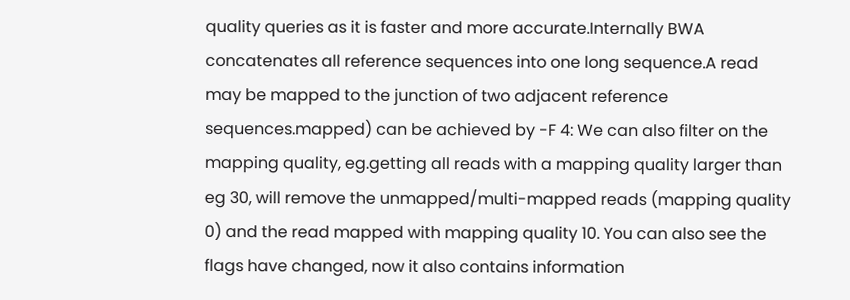quality queries as it is faster and more accurate.Internally BWA concatenates all reference sequences into one long sequence.A read may be mapped to the junction of two adjacent reference sequences.mapped) can be achieved by -F 4: We can also filter on the mapping quality, eg.getting all reads with a mapping quality larger than eg 30, will remove the unmapped/multi-mapped reads (mapping quality 0) and the read mapped with mapping quality 10. You can also see the flags have changed, now it also contains information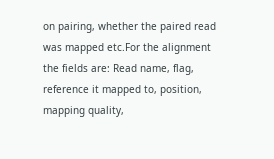on pairing, whether the paired read was mapped etc.For the alignment the fields are: Read name, flag, reference it mapped to, position, mapping quality,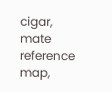cigar, mate reference map,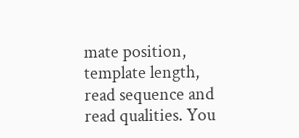mate position, template length, read sequence and read qualities. You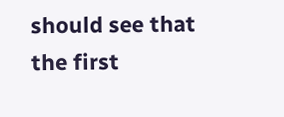should see that the first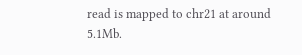read is mapped to chr21 at around 5.1Mb.